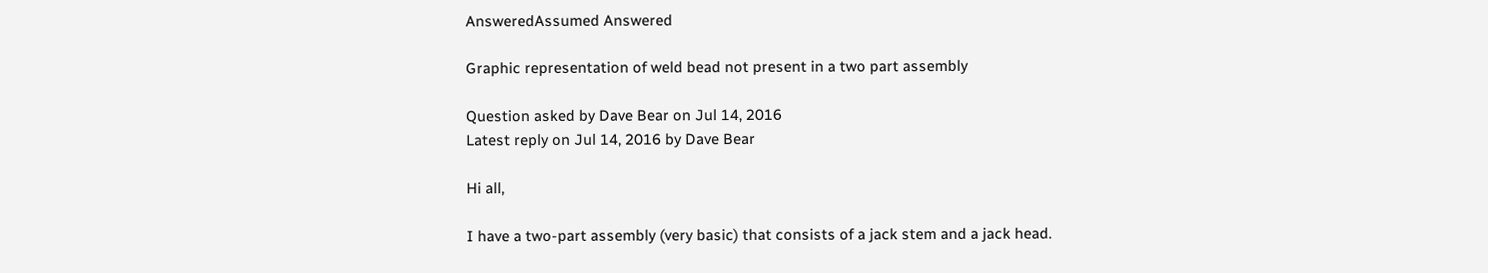AnsweredAssumed Answered

Graphic representation of weld bead not present in a two part assembly

Question asked by Dave Bear on Jul 14, 2016
Latest reply on Jul 14, 2016 by Dave Bear

Hi all,

I have a two-part assembly (very basic) that consists of a jack stem and a jack head.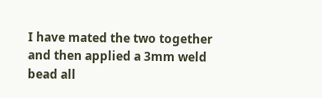I have mated the two together and then applied a 3mm weld bead all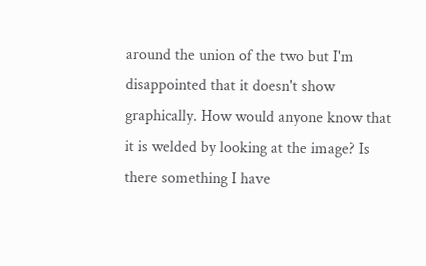around the union of the two but I'm disappointed that it doesn't show graphically. How would anyone know that it is welded by looking at the image? Is there something I have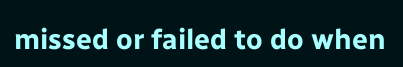missed or failed to do when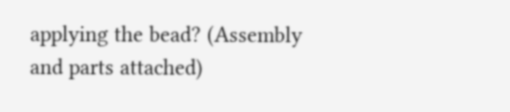applying the bead? (Assembly and parts attached)